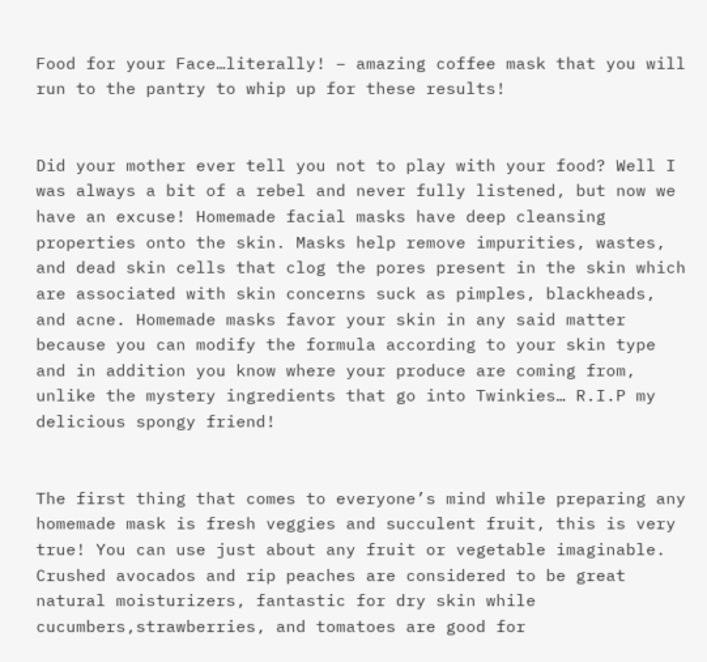Food for your Face…literally! – amazing coffee mask that you will run to the pantry to whip up for these results!


Did your mother ever tell you not to play with your food? Well I was always a bit of a rebel and never fully listened, but now we have an excuse! Homemade facial masks have deep cleansing properties onto the skin. Masks help remove impurities, wastes, and dead skin cells that clog the pores present in the skin which are associated with skin concerns suck as pimples, blackheads, and acne. Homemade masks favor your skin in any said matter because you can modify the formula according to your skin type and in addition you know where your produce are coming from, unlike the mystery ingredients that go into Twinkies… R.I.P my delicious spongy friend!


The first thing that comes to everyone’s mind while preparing any homemade mask is fresh veggies and succulent fruit, this is very true! You can use just about any fruit or vegetable imaginable. Crushed avocados and rip peaches are considered to be great natural moisturizers, fantastic for dry skin while cucumbers,strawberries, and tomatoes are good for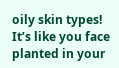oily skin types! It’s like you face planted in your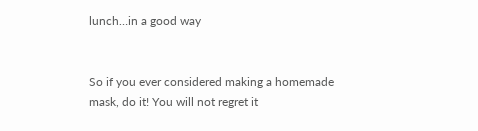lunch…in a good way


So if you ever considered making a homemade mask, do it! You will not regret it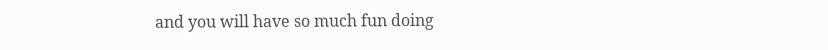and you will have so much fun doing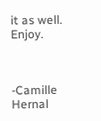it as well. Enjoy.



-Camille Hernal